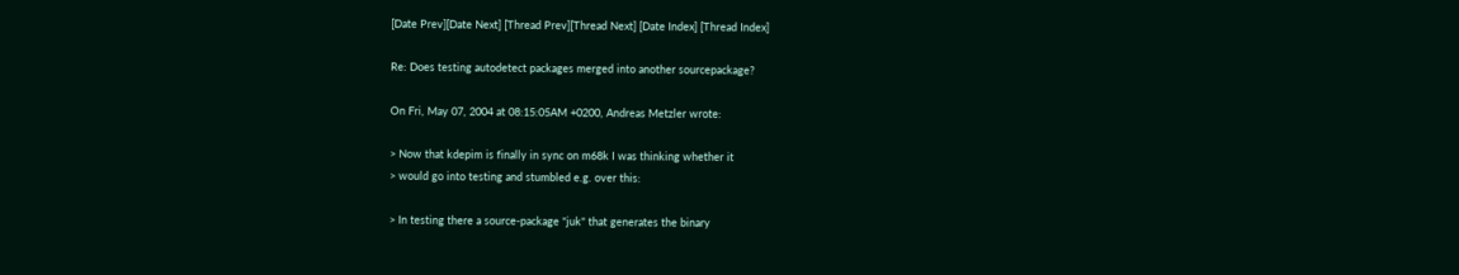[Date Prev][Date Next] [Thread Prev][Thread Next] [Date Index] [Thread Index]

Re: Does testing autodetect packages merged into another sourcepackage?

On Fri, May 07, 2004 at 08:15:05AM +0200, Andreas Metzler wrote:

> Now that kdepim is finally in sync on m68k I was thinking whether it
> would go into testing and stumbled e.g. over this:

> In testing there a source-package "juk" that generates the binary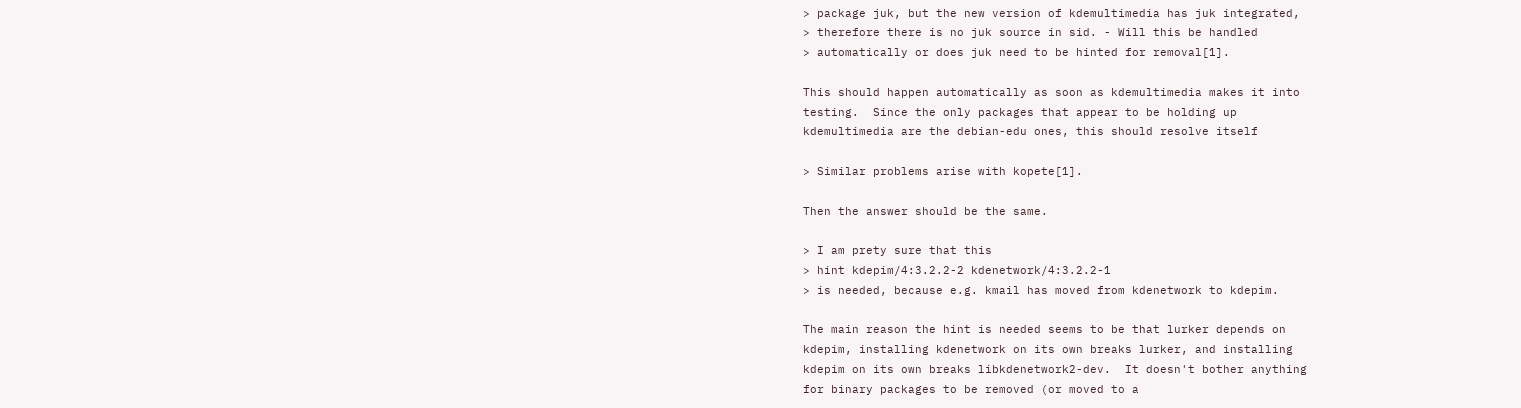> package juk, but the new version of kdemultimedia has juk integrated,
> therefore there is no juk source in sid. - Will this be handled
> automatically or does juk need to be hinted for removal[1].

This should happen automatically as soon as kdemultimedia makes it into
testing.  Since the only packages that appear to be holding up
kdemultimedia are the debian-edu ones, this should resolve itself

> Similar problems arise with kopete[1].

Then the answer should be the same.

> I am prety sure that this
> hint kdepim/4:3.2.2-2 kdenetwork/4:3.2.2-1
> is needed, because e.g. kmail has moved from kdenetwork to kdepim.

The main reason the hint is needed seems to be that lurker depends on
kdepim, installing kdenetwork on its own breaks lurker, and installing
kdepim on its own breaks libkdenetwork2-dev.  It doesn't bother anything
for binary packages to be removed (or moved to a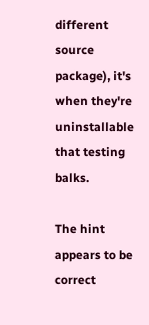different source
package), it's when they're uninstallable that testing balks.

The hint appears to be correct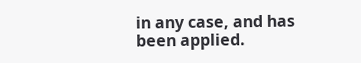in any case, and has been applied.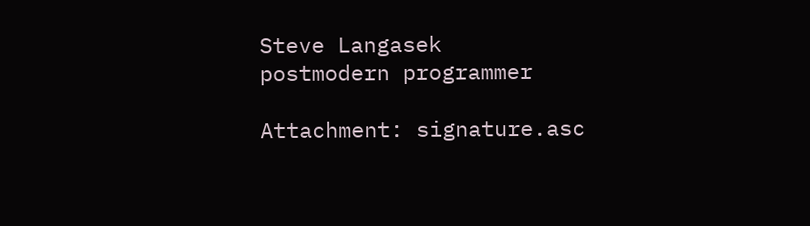Steve Langasek
postmodern programmer

Attachment: signature.asc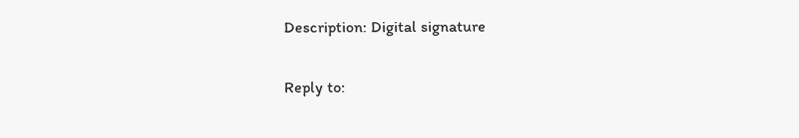Description: Digital signature

Reply to: